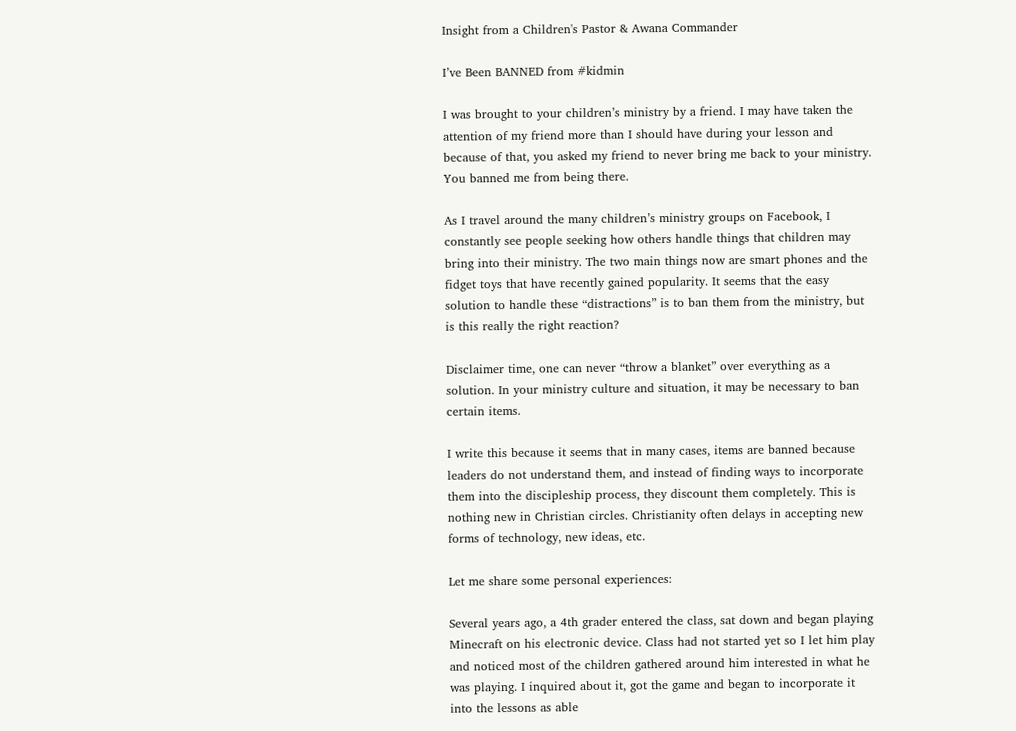Insight from a Children's Pastor & Awana Commander

I’ve Been BANNED from #kidmin

I was brought to your children’s ministry by a friend. I may have taken the attention of my friend more than I should have during your lesson and because of that, you asked my friend to never bring me back to your ministry. You banned me from being there.

As I travel around the many children’s ministry groups on Facebook, I constantly see people seeking how others handle things that children may bring into their ministry. The two main things now are smart phones and the fidget toys that have recently gained popularity. It seems that the easy solution to handle these “distractions” is to ban them from the ministry, but is this really the right reaction?

Disclaimer time, one can never “throw a blanket” over everything as a solution. In your ministry culture and situation, it may be necessary to ban certain items.

I write this because it seems that in many cases, items are banned because leaders do not understand them, and instead of finding ways to incorporate them into the discipleship process, they discount them completely. This is nothing new in Christian circles. Christianity often delays in accepting new forms of technology, new ideas, etc.

Let me share some personal experiences:

Several years ago, a 4th grader entered the class, sat down and began playing Minecraft on his electronic device. Class had not started yet so I let him play and noticed most of the children gathered around him interested in what he was playing. I inquired about it, got the game and began to incorporate it into the lessons as able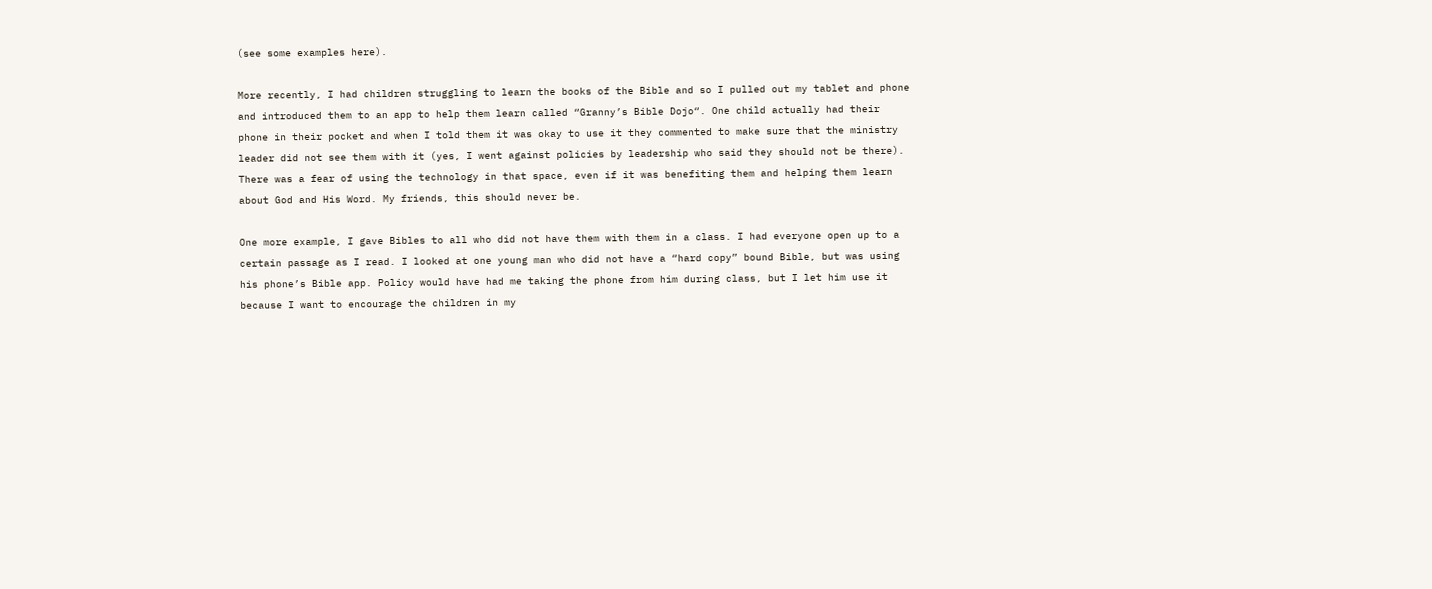(see some examples here).

More recently, I had children struggling to learn the books of the Bible and so I pulled out my tablet and phone and introduced them to an app to help them learn called “Granny’s Bible Dojo“. One child actually had their phone in their pocket and when I told them it was okay to use it they commented to make sure that the ministry leader did not see them with it (yes, I went against policies by leadership who said they should not be there). There was a fear of using the technology in that space, even if it was benefiting them and helping them learn about God and His Word. My friends, this should never be.

One more example, I gave Bibles to all who did not have them with them in a class. I had everyone open up to a certain passage as I read. I looked at one young man who did not have a “hard copy” bound Bible, but was using his phone’s Bible app. Policy would have had me taking the phone from him during class, but I let him use it because I want to encourage the children in my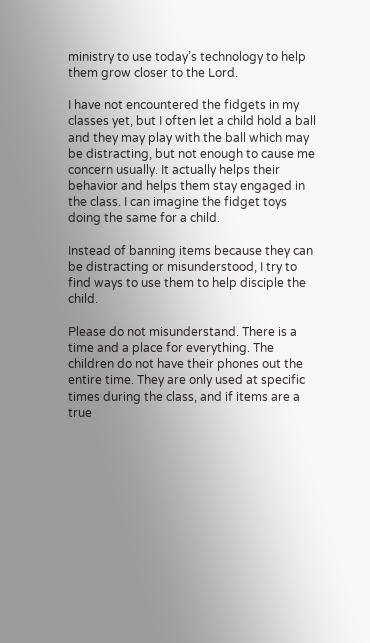ministry to use today’s technology to help them grow closer to the Lord.

I have not encountered the fidgets in my classes yet, but I often let a child hold a ball and they may play with the ball which may be distracting, but not enough to cause me concern usually. It actually helps their behavior and helps them stay engaged in the class. I can imagine the fidget toys doing the same for a child.

Instead of banning items because they can be distracting or misunderstood, I try to find ways to use them to help disciple the child.

Please do not misunderstand. There is a time and a place for everything. The children do not have their phones out the entire time. They are only used at specific times during the class, and if items are a true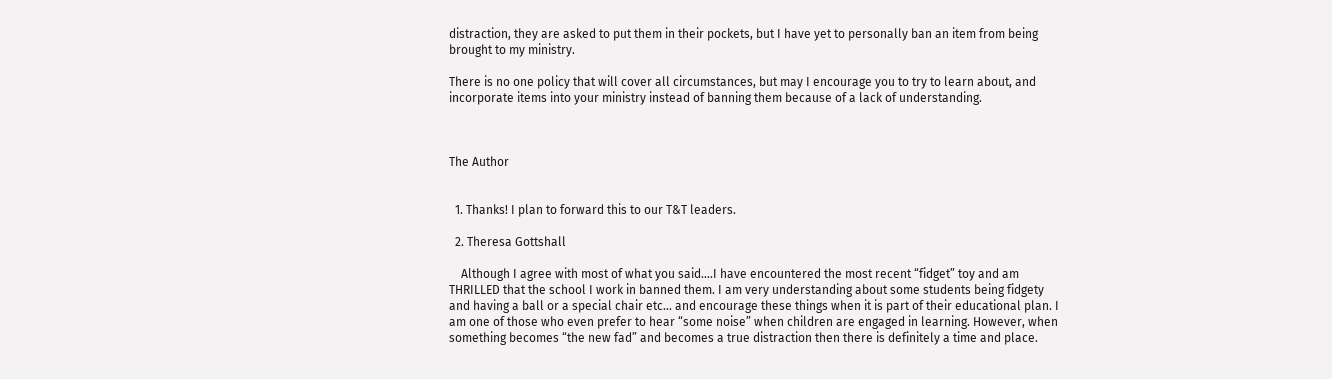distraction, they are asked to put them in their pockets, but I have yet to personally ban an item from being brought to my ministry.

There is no one policy that will cover all circumstances, but may I encourage you to try to learn about, and incorporate items into your ministry instead of banning them because of a lack of understanding.



The Author


  1. Thanks! I plan to forward this to our T&T leaders.

  2. Theresa Gottshall

    Although I agree with most of what you said….I have encountered the most recent “fidget” toy and am THRILLED that the school I work in banned them. I am very understanding about some students being fidgety and having a ball or a special chair etc… and encourage these things when it is part of their educational plan. I am one of those who even prefer to hear “some noise” when children are engaged in learning. However, when something becomes “the new fad” and becomes a true distraction then there is definitely a time and place.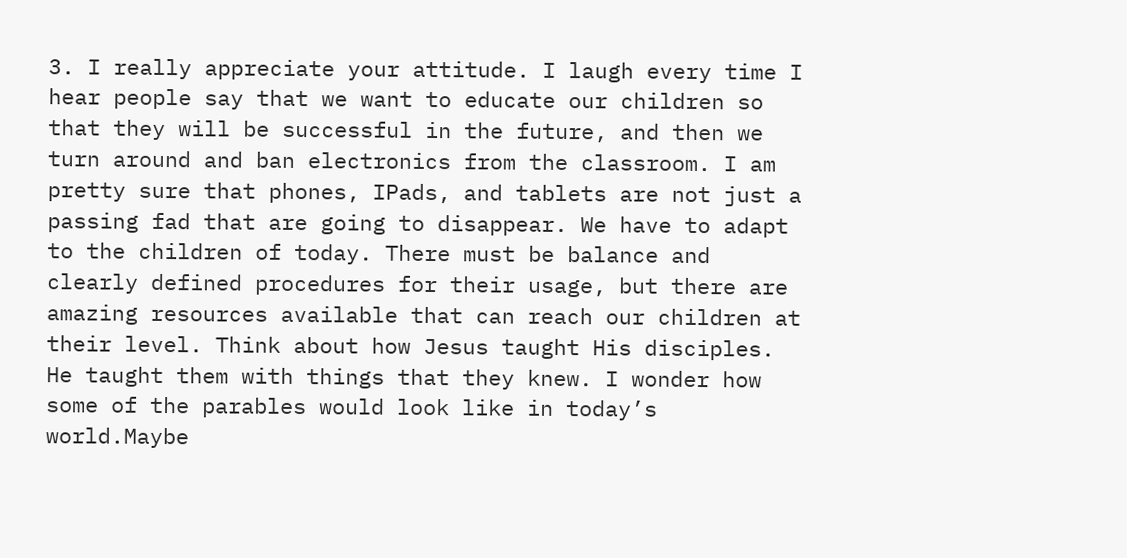3. I really appreciate your attitude. I laugh every time I hear people say that we want to educate our children so that they will be successful in the future, and then we turn around and ban electronics from the classroom. I am pretty sure that phones, IPads, and tablets are not just a passing fad that are going to disappear. We have to adapt to the children of today. There must be balance and clearly defined procedures for their usage, but there are amazing resources available that can reach our children at their level. Think about how Jesus taught His disciples. He taught them with things that they knew. I wonder how some of the parables would look like in today’s world.Maybe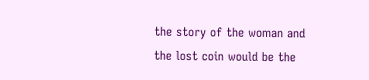the story of the woman and the lost coin would be the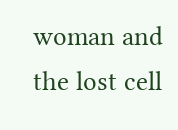woman and the lost cell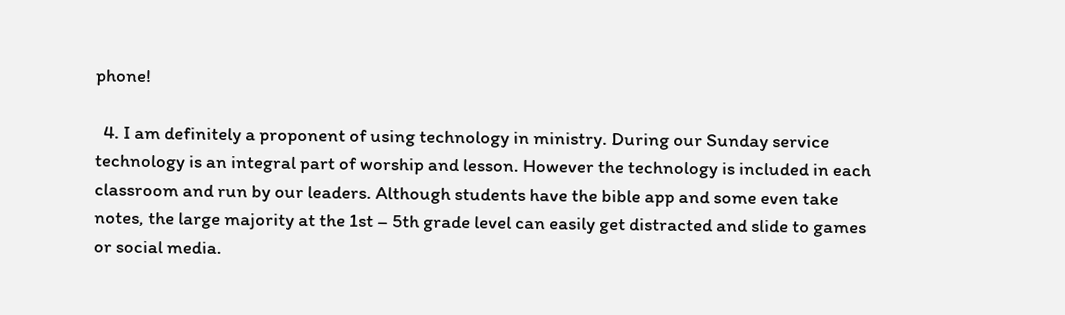phone!

  4. I am definitely a proponent of using technology in ministry. During our Sunday service technology is an integral part of worship and lesson. However the technology is included in each classroom and run by our leaders. Although students have the bible app and some even take notes, the large majority at the 1st – 5th grade level can easily get distracted and slide to games or social media.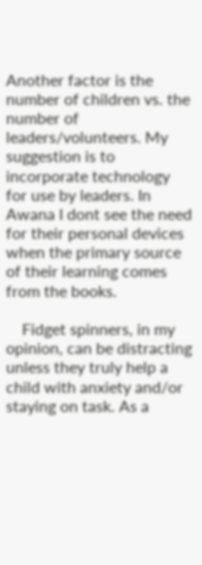Another factor is the number of children vs. the number of leaders/volunteers. My suggestion is to incorporate technology for use by leaders. In Awana I dont see the need for their personal devices when the primary source of their learning comes from the books.

    Fidget spinners, in my opinion, can be distracting unless they truly help a child with anxiety and/or staying on task. As a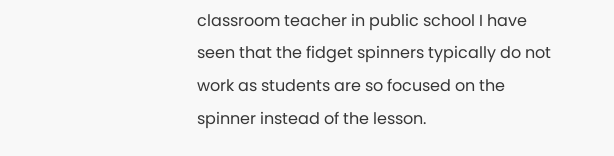classroom teacher in public school I have seen that the fidget spinners typically do not work as students are so focused on the spinner instead of the lesson.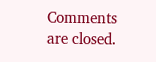Comments are closed.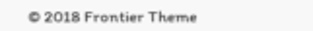© 2018 Frontier Theme